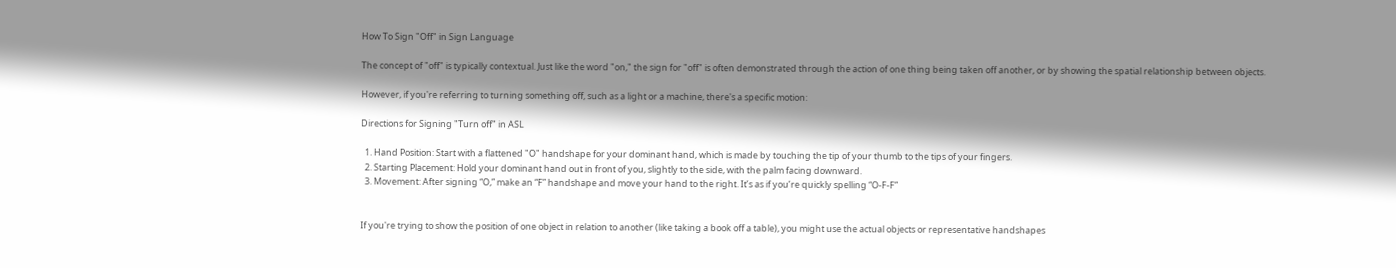How To Sign "Off" in Sign Language

The concept of "off" is typically contextual. Just like the word "on," the sign for "off" is often demonstrated through the action of one thing being taken off another, or by showing the spatial relationship between objects.

However, if you're referring to turning something off, such as a light or a machine, there's a specific motion:

Directions for Signing "Turn off" in ASL

  1. Hand Position: Start with a flattened "O" handshape for your dominant hand, which is made by touching the tip of your thumb to the tips of your fingers.
  2. Starting Placement: Hold your dominant hand out in front of you, slightly to the side, with the palm facing downward.
  3. Movement: After signing “O,” make an “F” handshape and move your hand to the right. It’s as if you’re quickly spelling “O-F-F”


If you're trying to show the position of one object in relation to another (like taking a book off a table), you might use the actual objects or representative handshapes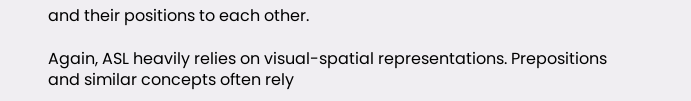and their positions to each other.

Again, ASL heavily relies on visual-spatial representations. Prepositions and similar concepts often rely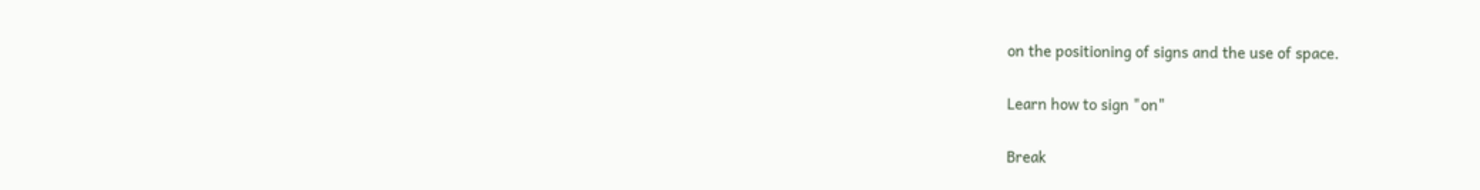on the positioning of signs and the use of space.

Learn how to sign "on"

Break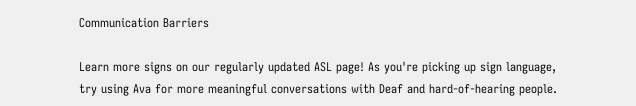Communication Barriers

Learn more signs on our regularly updated ASL page! As you're picking up sign language, try using Ava for more meaningful conversations with Deaf and hard-of-hearing people.